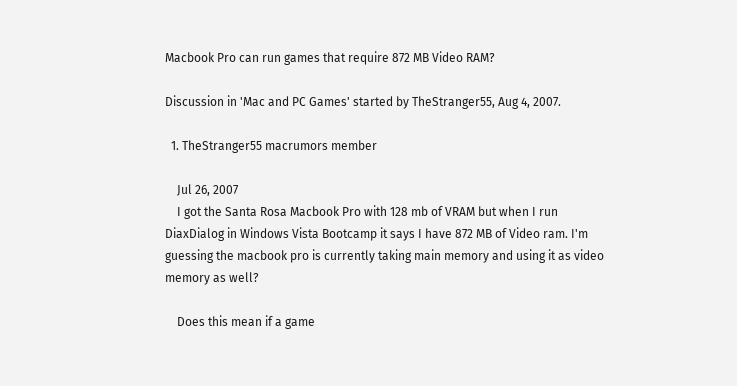Macbook Pro can run games that require 872 MB Video RAM?

Discussion in 'Mac and PC Games' started by TheStranger55, Aug 4, 2007.

  1. TheStranger55 macrumors member

    Jul 26, 2007
    I got the Santa Rosa Macbook Pro with 128 mb of VRAM but when I run DiaxDialog in Windows Vista Bootcamp it says I have 872 MB of Video ram. I'm guessing the macbook pro is currently taking main memory and using it as video memory as well?

    Does this mean if a game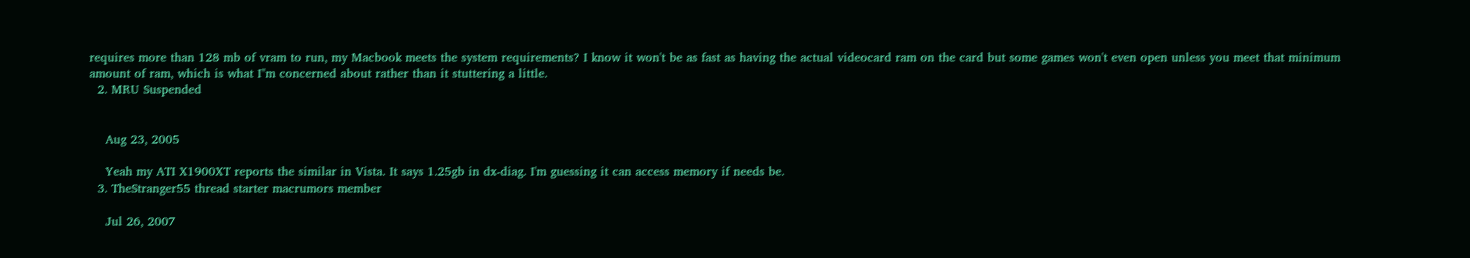requires more than 128 mb of vram to run, my Macbook meets the system requirements? I know it won't be as fast as having the actual videocard ram on the card but some games won't even open unless you meet that minimum amount of ram, which is what I"m concerned about rather than it stuttering a little.
  2. MRU Suspended


    Aug 23, 2005

    Yeah my ATI X1900XT reports the similar in Vista. It says 1.25gb in dx-diag. I'm guessing it can access memory if needs be.
  3. TheStranger55 thread starter macrumors member

    Jul 26, 2007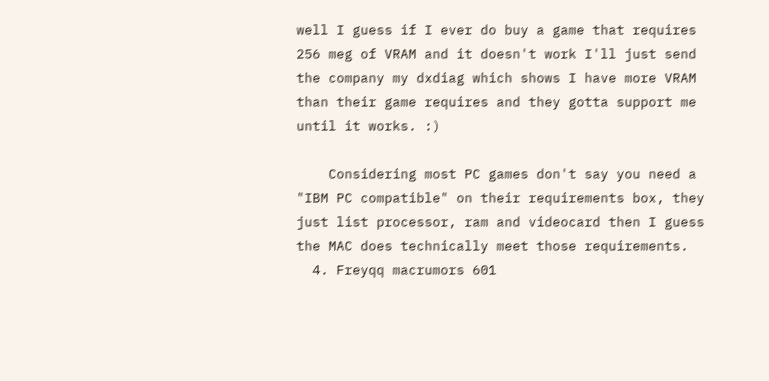well I guess if I ever do buy a game that requires 256 meg of VRAM and it doesn't work I'll just send the company my dxdiag which shows I have more VRAM than their game requires and they gotta support me until it works. :)

    Considering most PC games don't say you need a "IBM PC compatible" on their requirements box, they just list processor, ram and videocard then I guess the MAC does technically meet those requirements.
  4. Freyqq macrumors 601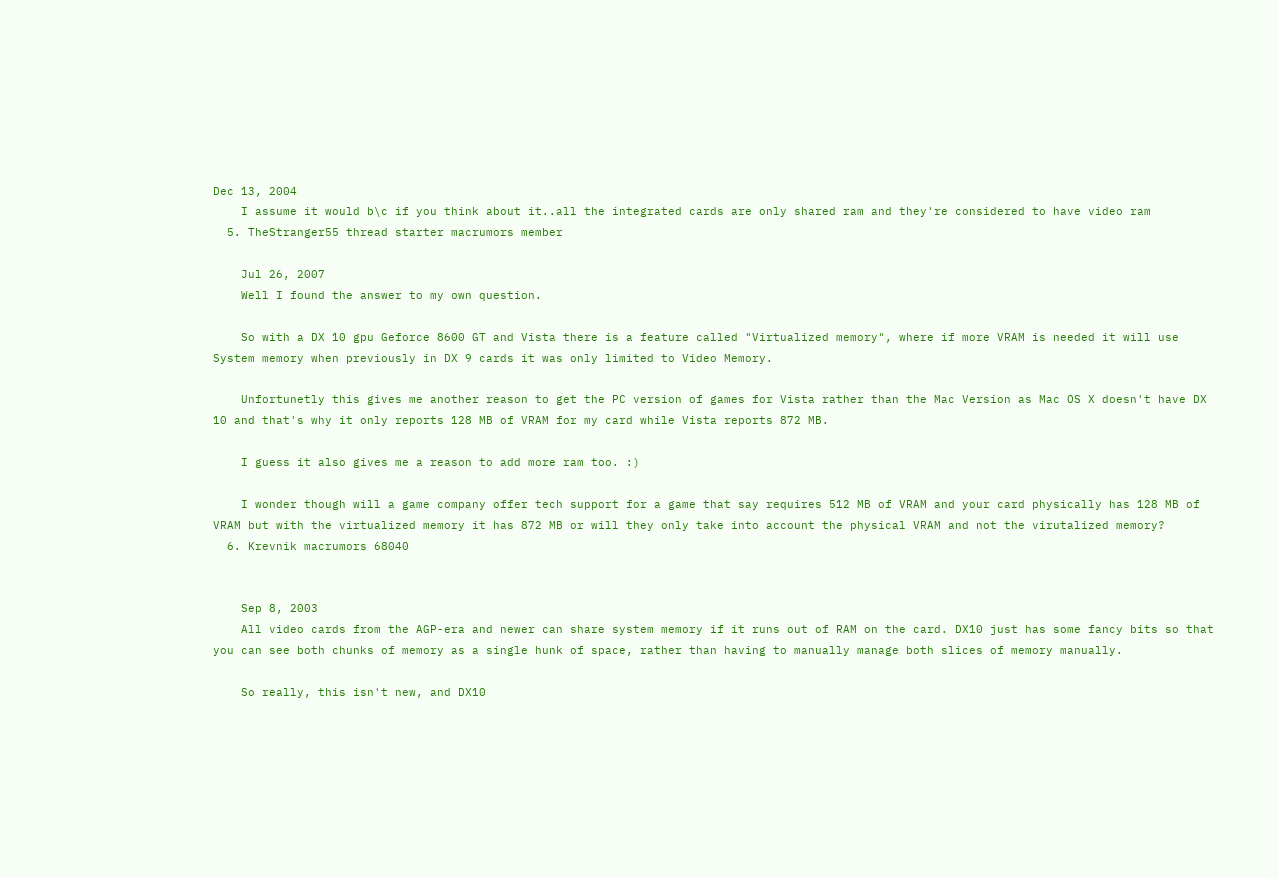Dec 13, 2004
    I assume it would b\c if you think about it..all the integrated cards are only shared ram and they're considered to have video ram
  5. TheStranger55 thread starter macrumors member

    Jul 26, 2007
    Well I found the answer to my own question.

    So with a DX 10 gpu Geforce 8600 GT and Vista there is a feature called "Virtualized memory", where if more VRAM is needed it will use System memory when previously in DX 9 cards it was only limited to Video Memory.

    Unfortunetly this gives me another reason to get the PC version of games for Vista rather than the Mac Version as Mac OS X doesn't have DX 10 and that's why it only reports 128 MB of VRAM for my card while Vista reports 872 MB.

    I guess it also gives me a reason to add more ram too. :)

    I wonder though will a game company offer tech support for a game that say requires 512 MB of VRAM and your card physically has 128 MB of VRAM but with the virtualized memory it has 872 MB or will they only take into account the physical VRAM and not the virutalized memory?
  6. Krevnik macrumors 68040


    Sep 8, 2003
    All video cards from the AGP-era and newer can share system memory if it runs out of RAM on the card. DX10 just has some fancy bits so that you can see both chunks of memory as a single hunk of space, rather than having to manually manage both slices of memory manually.

    So really, this isn't new, and DX10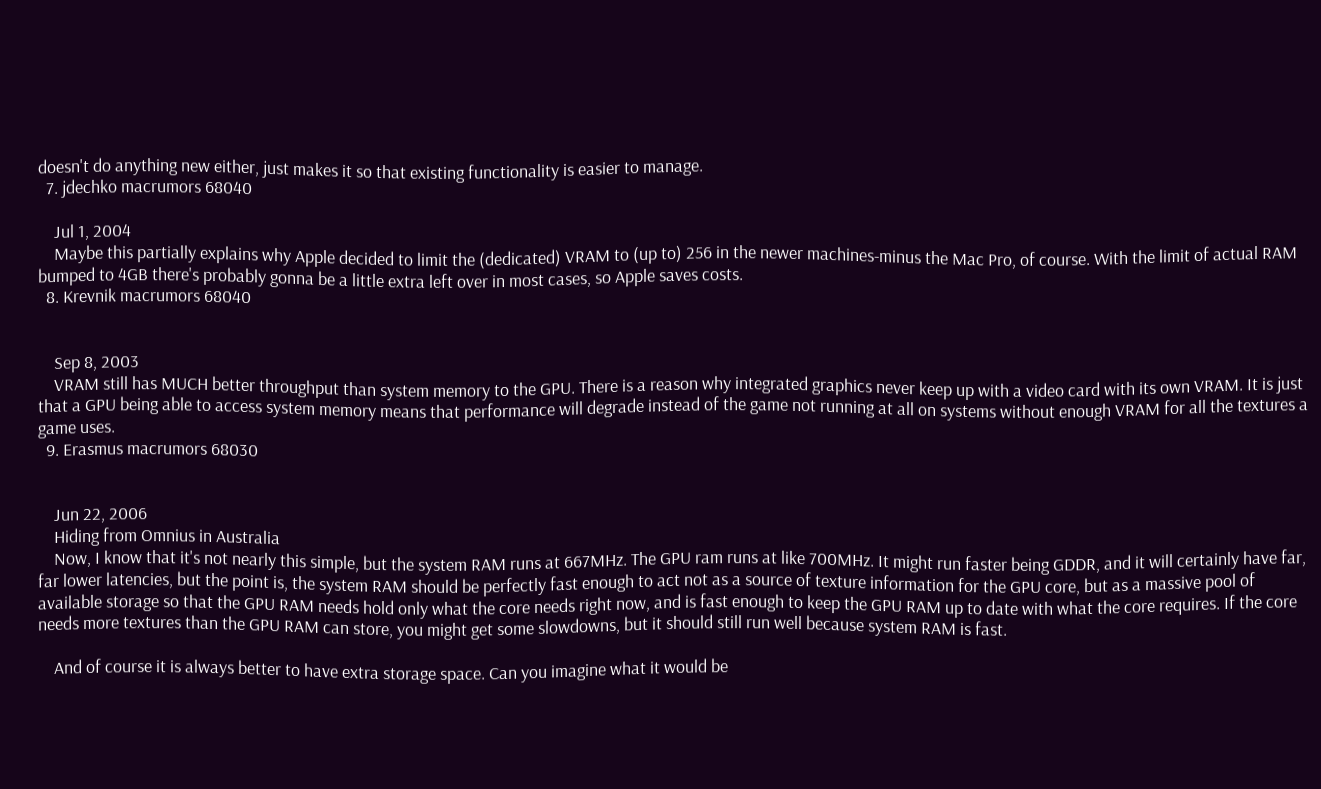doesn't do anything new either, just makes it so that existing functionality is easier to manage.
  7. jdechko macrumors 68040

    Jul 1, 2004
    Maybe this partially explains why Apple decided to limit the (dedicated) VRAM to (up to) 256 in the newer machines-minus the Mac Pro, of course. With the limit of actual RAM bumped to 4GB there's probably gonna be a little extra left over in most cases, so Apple saves costs.
  8. Krevnik macrumors 68040


    Sep 8, 2003
    VRAM still has MUCH better throughput than system memory to the GPU. There is a reason why integrated graphics never keep up with a video card with its own VRAM. It is just that a GPU being able to access system memory means that performance will degrade instead of the game not running at all on systems without enough VRAM for all the textures a game uses.
  9. Erasmus macrumors 68030


    Jun 22, 2006
    Hiding from Omnius in Australia
    Now, I know that it's not nearly this simple, but the system RAM runs at 667MHz. The GPU ram runs at like 700MHz. It might run faster being GDDR, and it will certainly have far, far lower latencies, but the point is, the system RAM should be perfectly fast enough to act not as a source of texture information for the GPU core, but as a massive pool of available storage so that the GPU RAM needs hold only what the core needs right now, and is fast enough to keep the GPU RAM up to date with what the core requires. If the core needs more textures than the GPU RAM can store, you might get some slowdowns, but it should still run well because system RAM is fast.

    And of course it is always better to have extra storage space. Can you imagine what it would be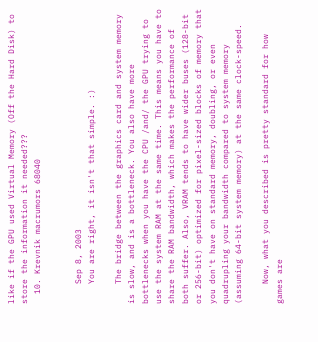like if the GPU used Virtual Memory (Off the Hard Disk) to store the information it needed???
  10. Krevnik macrumors 68040


    Sep 8, 2003
    You are right, it isn't that simple. :)

    The bridge between the graphics card and system memory is slow, and is a bottleneck. You also have more bottlenecks when you have the CPU /and/ the GPU trying to use the system RAM at the same time. This means you have to share the RAM bandwidth, which makes the performance of both suffer. Also, VRAM tends to have wider buses (128-bit or 256-bit) optimized for pixel-sized blocks of memory that you don't have on standard memory, doubling, or even quadrupling your bandwidth compared to system memory (assuming 64-bit system memory) at the same clock-speed.

    Now, what you described is pretty standard for how games are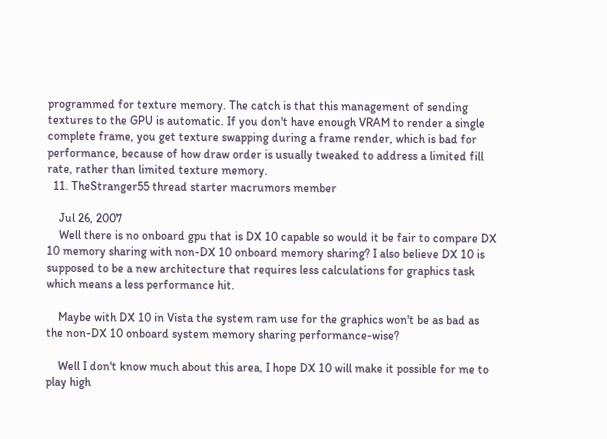programmed for texture memory. The catch is that this management of sending textures to the GPU is automatic. If you don't have enough VRAM to render a single complete frame, you get texture swapping during a frame render, which is bad for performance, because of how draw order is usually tweaked to address a limited fill rate, rather than limited texture memory.
  11. TheStranger55 thread starter macrumors member

    Jul 26, 2007
    Well there is no onboard gpu that is DX 10 capable so would it be fair to compare DX 10 memory sharing with non-DX 10 onboard memory sharing? I also believe DX 10 is supposed to be a new architecture that requires less calculations for graphics task which means a less performance hit.

    Maybe with DX 10 in Vista the system ram use for the graphics won't be as bad as the non-DX 10 onboard system memory sharing performance-wise?

    Well I don't know much about this area, I hope DX 10 will make it possible for me to play high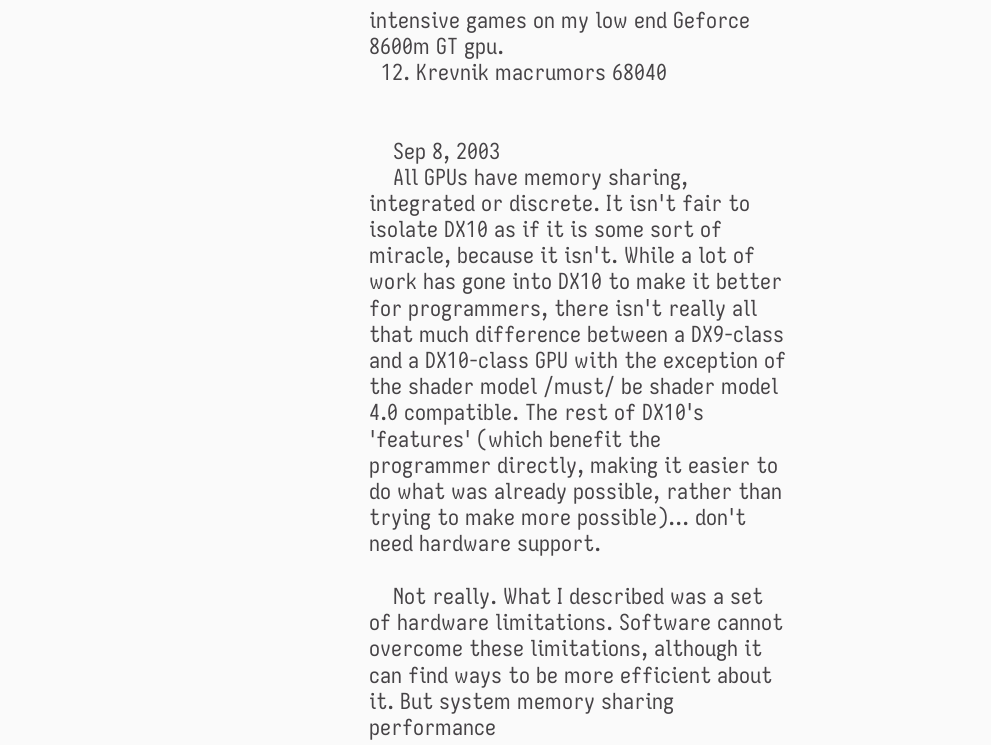intensive games on my low end Geforce 8600m GT gpu.
  12. Krevnik macrumors 68040


    Sep 8, 2003
    All GPUs have memory sharing, integrated or discrete. It isn't fair to isolate DX10 as if it is some sort of miracle, because it isn't. While a lot of work has gone into DX10 to make it better for programmers, there isn't really all that much difference between a DX9-class and a DX10-class GPU with the exception of the shader model /must/ be shader model 4.0 compatible. The rest of DX10's 'features' (which benefit the programmer directly, making it easier to do what was already possible, rather than trying to make more possible)... don't need hardware support.

    Not really. What I described was a set of hardware limitations. Software cannot overcome these limitations, although it can find ways to be more efficient about it. But system memory sharing performance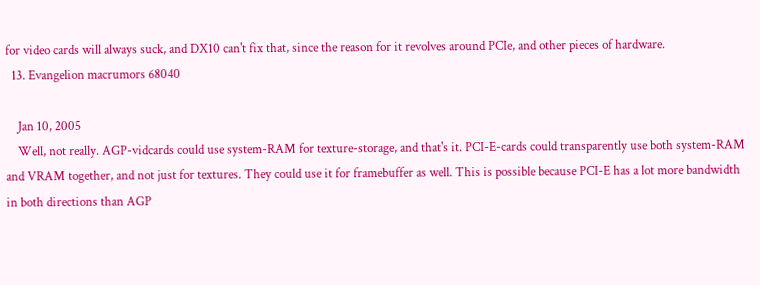for video cards will always suck, and DX10 can't fix that, since the reason for it revolves around PCIe, and other pieces of hardware.
  13. Evangelion macrumors 68040

    Jan 10, 2005
    Well, not really. AGP-vidcards could use system-RAM for texture-storage, and that's it. PCI-E-cards could transparently use both system-RAM and VRAM together, and not just for textures. They could use it for framebuffer as well. This is possible because PCI-E has a lot more bandwidth in both directions than AGP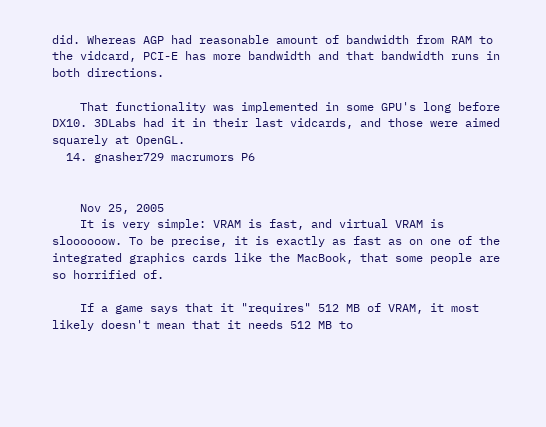did. Whereas AGP had reasonable amount of bandwidth from RAM to the vidcard, PCI-E has more bandwidth and that bandwidth runs in both directions.

    That functionality was implemented in some GPU's long before DX10. 3DLabs had it in their last vidcards, and those were aimed squarely at OpenGL.
  14. gnasher729 macrumors P6


    Nov 25, 2005
    It is very simple: VRAM is fast, and virtual VRAM is sloooooow. To be precise, it is exactly as fast as on one of the integrated graphics cards like the MacBook, that some people are so horrified of.

    If a game says that it "requires" 512 MB of VRAM, it most likely doesn't mean that it needs 512 MB to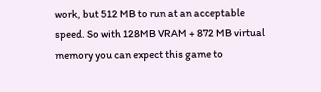work, but 512 MB to run at an acceptable speed. So with 128MB VRAM + 872 MB virtual memory you can expect this game to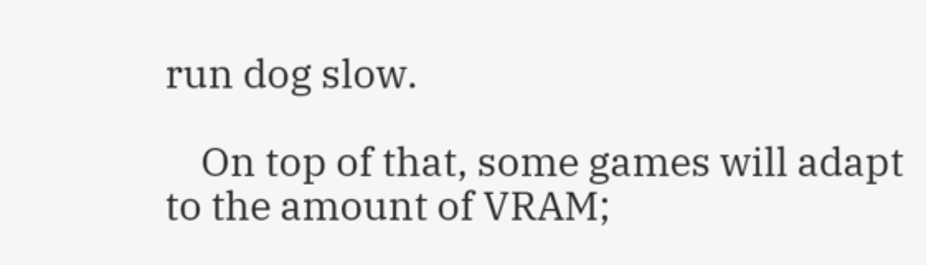run dog slow.

    On top of that, some games will adapt to the amount of VRAM;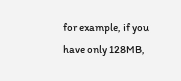for example, if you have only 128MB,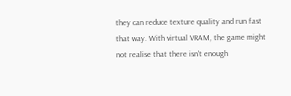they can reduce texture quality and run fast that way. With virtual VRAM, the game might not realise that there isn't enough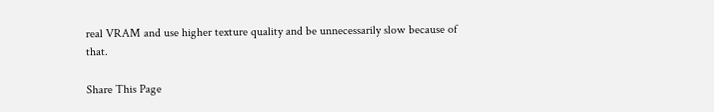real VRAM and use higher texture quality and be unnecessarily slow because of that.

Share This Page